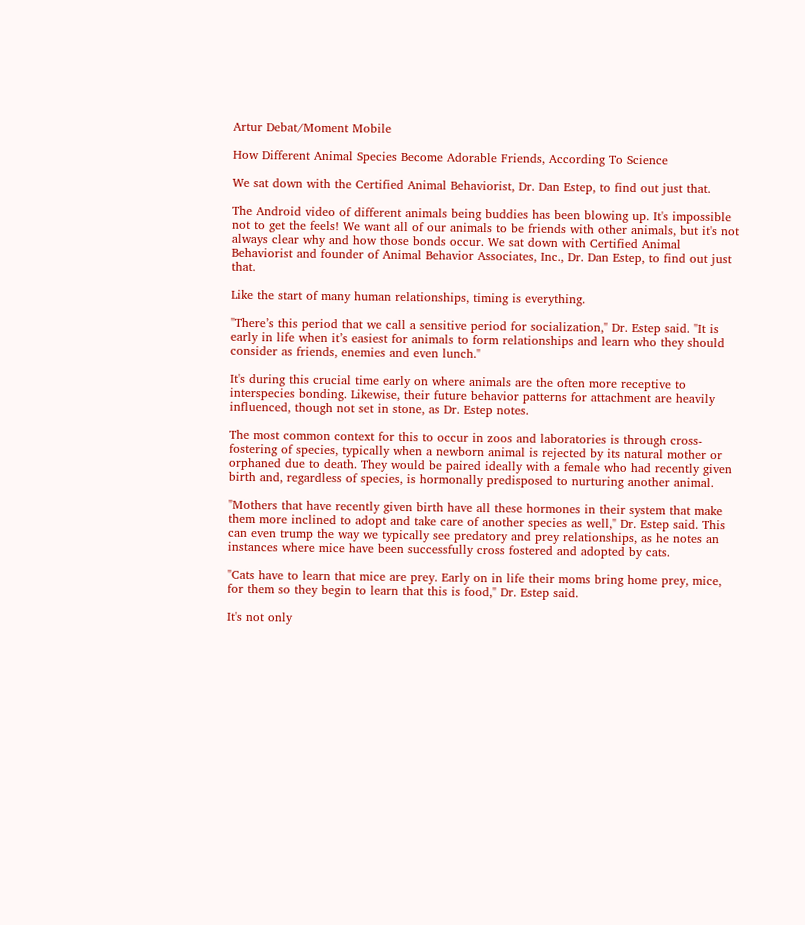Artur Debat/Moment Mobile

How Different Animal Species Become Adorable Friends, According To Science

We sat down with the Certified Animal Behaviorist, Dr. Dan Estep, to find out just that.

The Android video of different animals being buddies has been blowing up. It's impossible not to get the feels! We want all of our animals to be friends with other animals, but it's not always clear why and how those bonds occur. We sat down with Certified Animal Behaviorist and founder of Animal Behavior Associates, Inc., Dr. Dan Estep, to find out just that.

Like the start of many human relationships, timing is everything.

"There’s this period that we call a sensitive period for socialization," Dr. Estep said. "It is early in life when it’s easiest for animals to form relationships and learn who they should consider as friends, enemies and even lunch."

It's during this crucial time early on where animals are the often more receptive to interspecies bonding. Likewise, their future behavior patterns for attachment are heavily influenced, though not set in stone, as Dr. Estep notes.

The most common context for this to occur in zoos and laboratories is through cross-fostering of species, typically when a newborn animal is rejected by its natural mother or orphaned due to death. They would be paired ideally with a female who had recently given birth and, regardless of species, is hormonally predisposed to nurturing another animal.

"Mothers that have recently given birth have all these hormones in their system that make them more inclined to adopt and take care of another species as well," Dr. Estep said. This can even trump the way we typically see predatory and prey relationships, as he notes an instances where mice have been successfully cross fostered and adopted by cats.

"Cats have to learn that mice are prey. Early on in life their moms bring home prey, mice, for them so they begin to learn that this is food," Dr. Estep said.

It's not only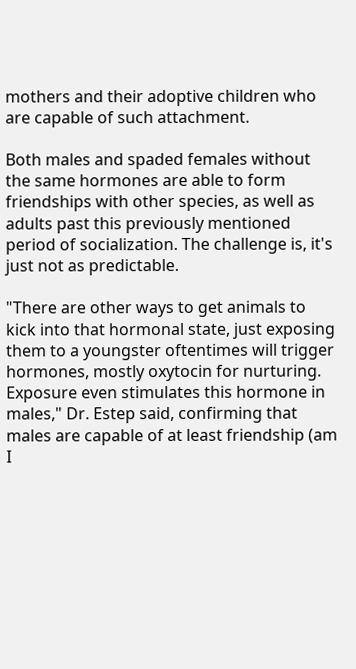mothers and their adoptive children who are capable of such attachment.

Both males and spaded females without the same hormones are able to form friendships with other species, as well as adults past this previously mentioned period of socialization. The challenge is, it's just not as predictable.

"There are other ways to get animals to kick into that hormonal state, just exposing them to a youngster oftentimes will trigger hormones, mostly oxytocin for nurturing. Exposure even stimulates this hormone in males," Dr. Estep said, confirming that males are capable of at least friendship (am I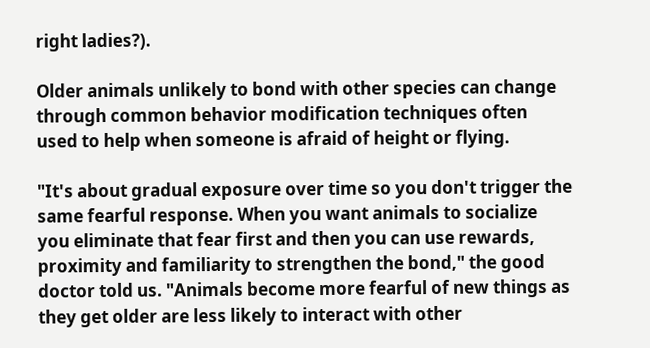right ladies?).

Older animals unlikely to bond with other species can change through common behavior modification techniques often used to help when someone is afraid of height or flying.

"It's about gradual exposure over time so you don't trigger the same fearful response. When you want animals to socialize you eliminate that fear first and then you can use rewards, proximity and familiarity to strengthen the bond," the good doctor told us. "Animals become more fearful of new things as they get older are less likely to interact with other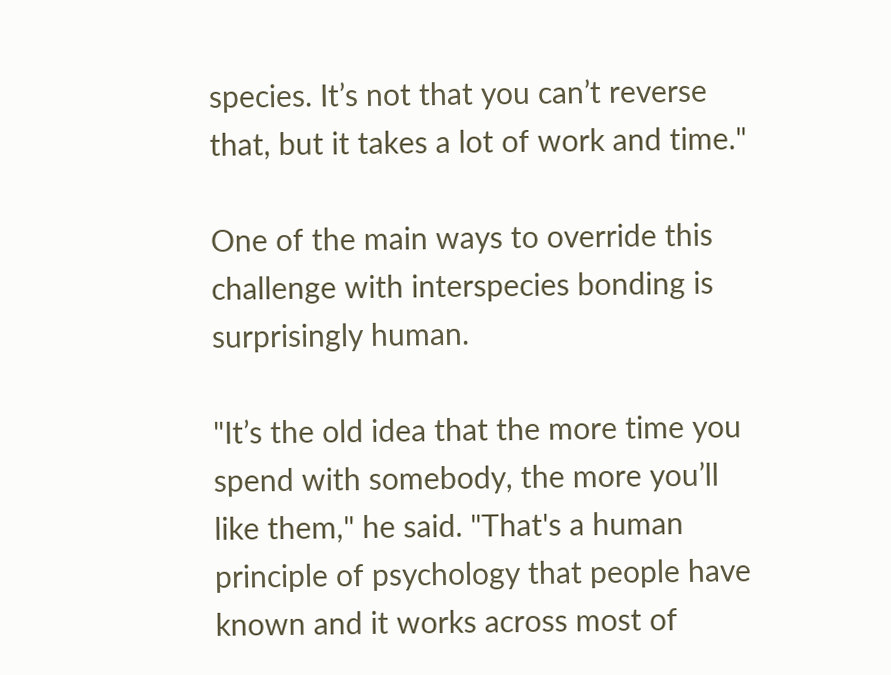species. It’s not that you can’t reverse that, but it takes a lot of work and time."

One of the main ways to override this challenge with interspecies bonding is surprisingly human.

"It’s the old idea that the more time you spend with somebody, the more you’ll like them," he said. "That's a human principle of psychology that people have known and it works across most of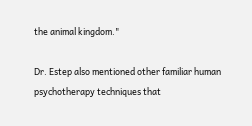the animal kingdom."

Dr. Estep also mentioned other familiar human psychotherapy techniques that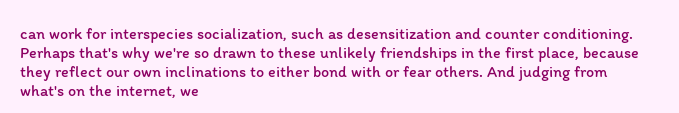can work for interspecies socialization, such as desensitization and counter conditioning. Perhaps that's why we're so drawn to these unlikely friendships in the first place, because they reflect our own inclinations to either bond with or fear others. And judging from what's on the internet, we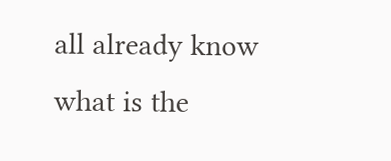all already know what is the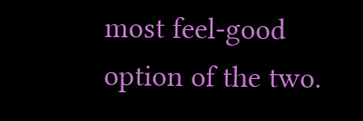most feel-good option of the two.